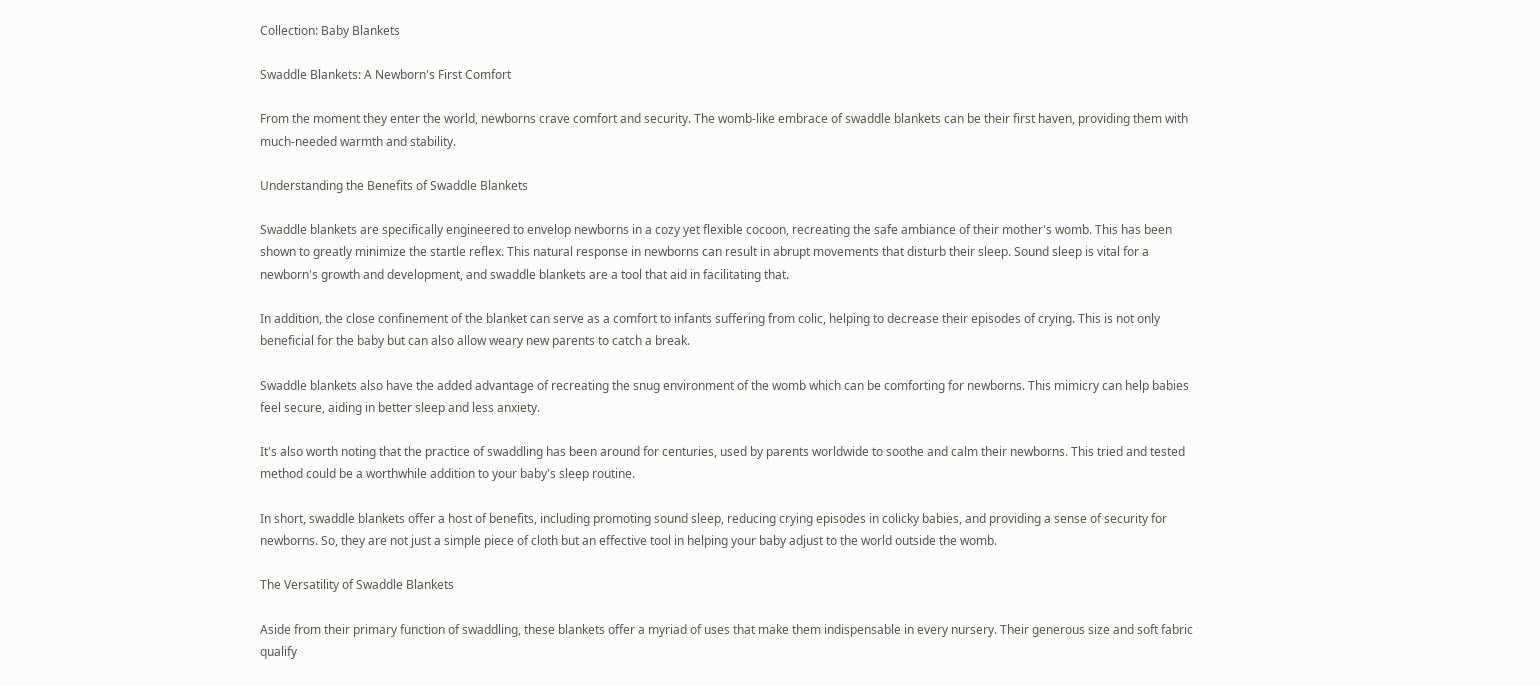Collection: Baby Blankets

Swaddle Blankets: A Newborn's First Comfort

From the moment they enter the world, newborns crave comfort and security. The womb-like embrace of swaddle blankets can be their first haven, providing them with much-needed warmth and stability.

Understanding the Benefits of Swaddle Blankets

Swaddle blankets are specifically engineered to envelop newborns in a cozy yet flexible cocoon, recreating the safe ambiance of their mother's womb. This has been shown to greatly minimize the startle reflex. This natural response in newborns can result in abrupt movements that disturb their sleep. Sound sleep is vital for a newborn's growth and development, and swaddle blankets are a tool that aid in facilitating that.

In addition, the close confinement of the blanket can serve as a comfort to infants suffering from colic, helping to decrease their episodes of crying. This is not only beneficial for the baby but can also allow weary new parents to catch a break.

Swaddle blankets also have the added advantage of recreating the snug environment of the womb which can be comforting for newborns. This mimicry can help babies feel secure, aiding in better sleep and less anxiety.

It's also worth noting that the practice of swaddling has been around for centuries, used by parents worldwide to soothe and calm their newborns. This tried and tested method could be a worthwhile addition to your baby's sleep routine.

In short, swaddle blankets offer a host of benefits, including promoting sound sleep, reducing crying episodes in colicky babies, and providing a sense of security for newborns. So, they are not just a simple piece of cloth but an effective tool in helping your baby adjust to the world outside the womb.

The Versatility of Swaddle Blankets

Aside from their primary function of swaddling, these blankets offer a myriad of uses that make them indispensable in every nursery. Their generous size and soft fabric qualify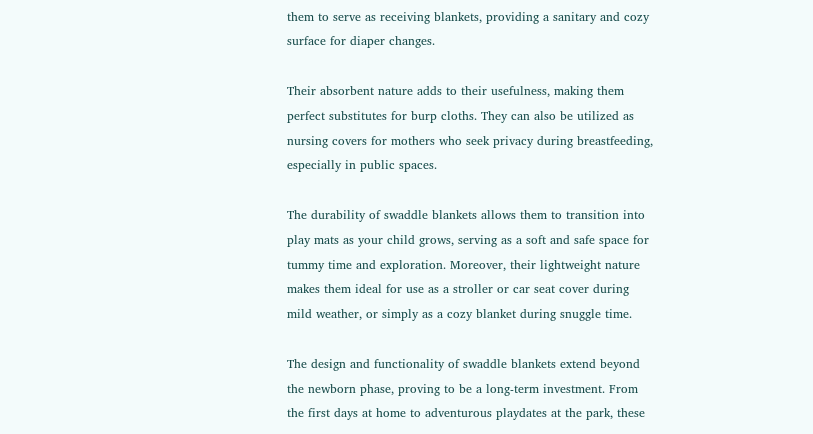them to serve as receiving blankets, providing a sanitary and cozy surface for diaper changes.

Their absorbent nature adds to their usefulness, making them perfect substitutes for burp cloths. They can also be utilized as nursing covers for mothers who seek privacy during breastfeeding, especially in public spaces.

The durability of swaddle blankets allows them to transition into play mats as your child grows, serving as a soft and safe space for tummy time and exploration. Moreover, their lightweight nature makes them ideal for use as a stroller or car seat cover during mild weather, or simply as a cozy blanket during snuggle time.

The design and functionality of swaddle blankets extend beyond the newborn phase, proving to be a long-term investment. From the first days at home to adventurous playdates at the park, these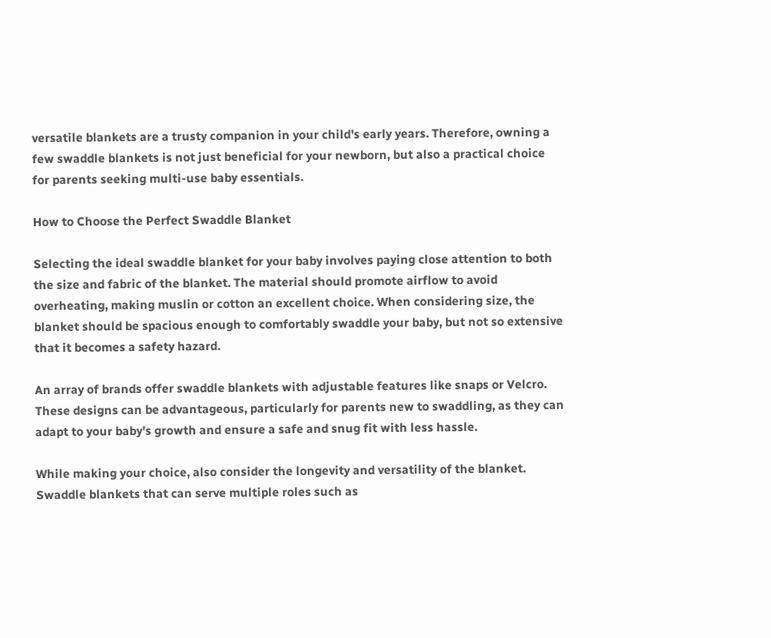versatile blankets are a trusty companion in your child's early years. Therefore, owning a few swaddle blankets is not just beneficial for your newborn, but also a practical choice for parents seeking multi-use baby essentials.

How to Choose the Perfect Swaddle Blanket

Selecting the ideal swaddle blanket for your baby involves paying close attention to both the size and fabric of the blanket. The material should promote airflow to avoid overheating, making muslin or cotton an excellent choice. When considering size, the blanket should be spacious enough to comfortably swaddle your baby, but not so extensive that it becomes a safety hazard.

An array of brands offer swaddle blankets with adjustable features like snaps or Velcro. These designs can be advantageous, particularly for parents new to swaddling, as they can adapt to your baby's growth and ensure a safe and snug fit with less hassle.

While making your choice, also consider the longevity and versatility of the blanket. Swaddle blankets that can serve multiple roles such as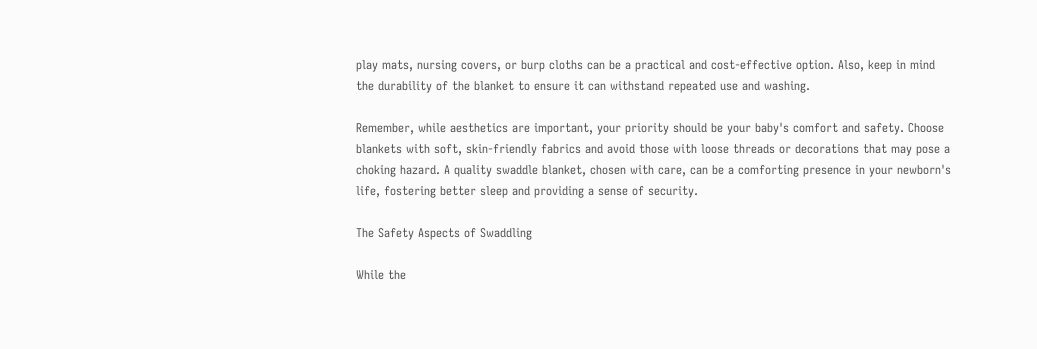play mats, nursing covers, or burp cloths can be a practical and cost-effective option. Also, keep in mind the durability of the blanket to ensure it can withstand repeated use and washing.

Remember, while aesthetics are important, your priority should be your baby's comfort and safety. Choose blankets with soft, skin-friendly fabrics and avoid those with loose threads or decorations that may pose a choking hazard. A quality swaddle blanket, chosen with care, can be a comforting presence in your newborn's life, fostering better sleep and providing a sense of security.

The Safety Aspects of Swaddling

While the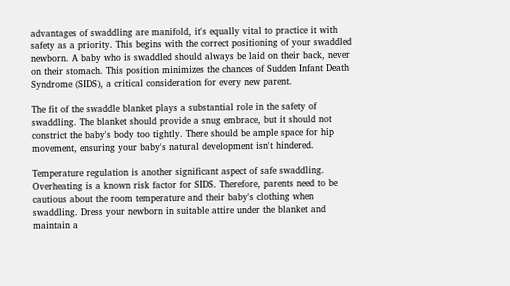advantages of swaddling are manifold, it's equally vital to practice it with safety as a priority. This begins with the correct positioning of your swaddled newborn. A baby who is swaddled should always be laid on their back, never on their stomach. This position minimizes the chances of Sudden Infant Death Syndrome (SIDS), a critical consideration for every new parent.

The fit of the swaddle blanket plays a substantial role in the safety of swaddling. The blanket should provide a snug embrace, but it should not constrict the baby's body too tightly. There should be ample space for hip movement, ensuring your baby's natural development isn't hindered.

Temperature regulation is another significant aspect of safe swaddling. Overheating is a known risk factor for SIDS. Therefore, parents need to be cautious about the room temperature and their baby's clothing when swaddling. Dress your newborn in suitable attire under the blanket and maintain a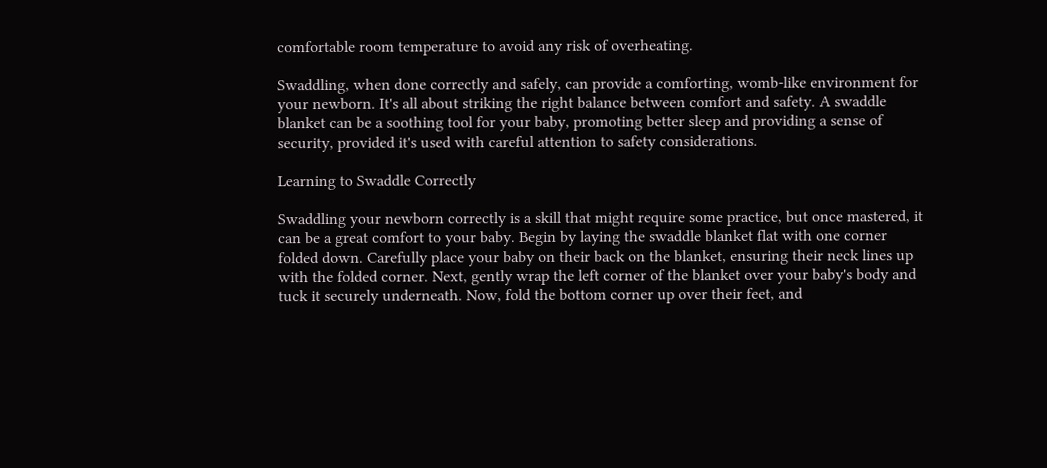comfortable room temperature to avoid any risk of overheating.

Swaddling, when done correctly and safely, can provide a comforting, womb-like environment for your newborn. It's all about striking the right balance between comfort and safety. A swaddle blanket can be a soothing tool for your baby, promoting better sleep and providing a sense of security, provided it's used with careful attention to safety considerations.

Learning to Swaddle Correctly

Swaddling your newborn correctly is a skill that might require some practice, but once mastered, it can be a great comfort to your baby. Begin by laying the swaddle blanket flat with one corner folded down. Carefully place your baby on their back on the blanket, ensuring their neck lines up with the folded corner. Next, gently wrap the left corner of the blanket over your baby's body and tuck it securely underneath. Now, fold the bottom corner up over their feet, and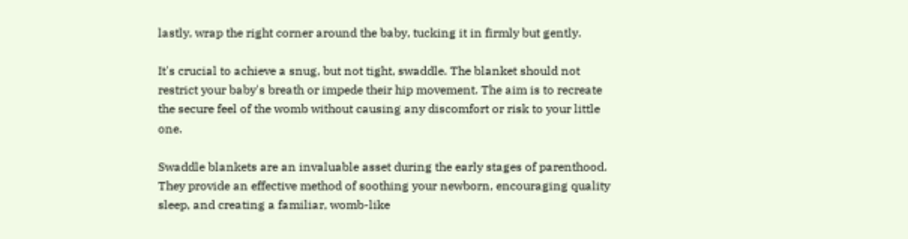lastly, wrap the right corner around the baby, tucking it in firmly but gently.

It's crucial to achieve a snug, but not tight, swaddle. The blanket should not restrict your baby's breath or impede their hip movement. The aim is to recreate the secure feel of the womb without causing any discomfort or risk to your little one.

Swaddle blankets are an invaluable asset during the early stages of parenthood. They provide an effective method of soothing your newborn, encouraging quality sleep, and creating a familiar, womb-like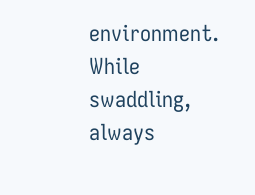environment. While swaddling, always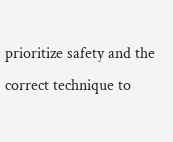prioritize safety and the correct technique to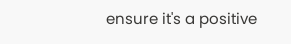ensure it's a positive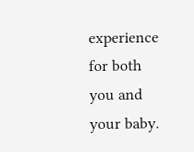experience for both you and your baby.